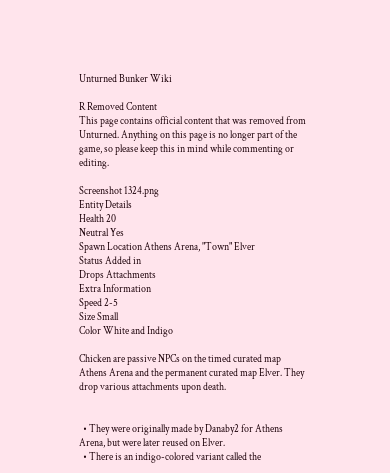Unturned Bunker Wiki

R Removed Content
This page contains official content that was removed from Unturned. Anything on this page is no longer part of the game, so please keep this in mind while commenting or editing.

Screenshot 1324.png
Entity Details
Health 20
Neutral Yes
Spawn Location Athens Arena, "Town" Elver
Status Added in
Drops Attachments
Extra Information
Speed 2-5
Size Small
Color White and Indigo

Chicken are passive NPCs on the timed curated map Athens Arena and the permanent curated map Elver. They drop various attachments upon death.


  • They were originally made by Danaby2 for Athens Arena, but were later reused on Elver.
  • There is an indigo-colored variant called the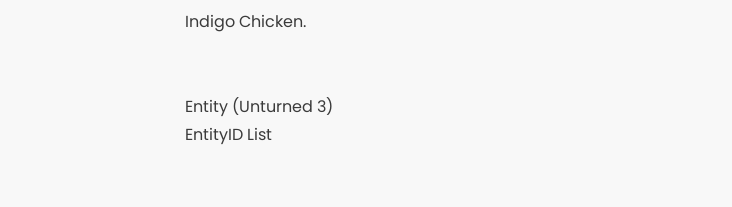Indigo Chicken.


Entity (Unturned 3)
EntityID List